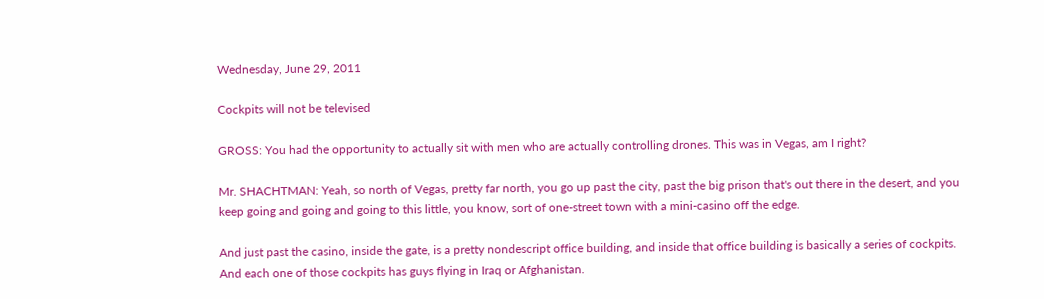Wednesday, June 29, 2011

Cockpits will not be televised

GROSS: You had the opportunity to actually sit with men who are actually controlling drones. This was in Vegas, am I right?

Mr. SHACHTMAN: Yeah, so north of Vegas, pretty far north, you go up past the city, past the big prison that's out there in the desert, and you keep going and going and going to this little, you know, sort of one-street town with a mini-casino off the edge.

And just past the casino, inside the gate, is a pretty nondescript office building, and inside that office building is basically a series of cockpits. And each one of those cockpits has guys flying in Iraq or Afghanistan.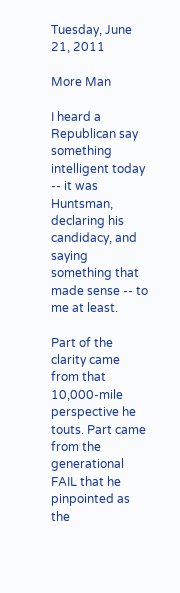Tuesday, June 21, 2011

More Man

I heard a Republican say something intelligent today -- it was Huntsman, declaring his candidacy, and saying something that made sense -- to me at least.

Part of the clarity came from that 10,000-mile perspective he touts. Part came from the generational FAIL that he pinpointed as the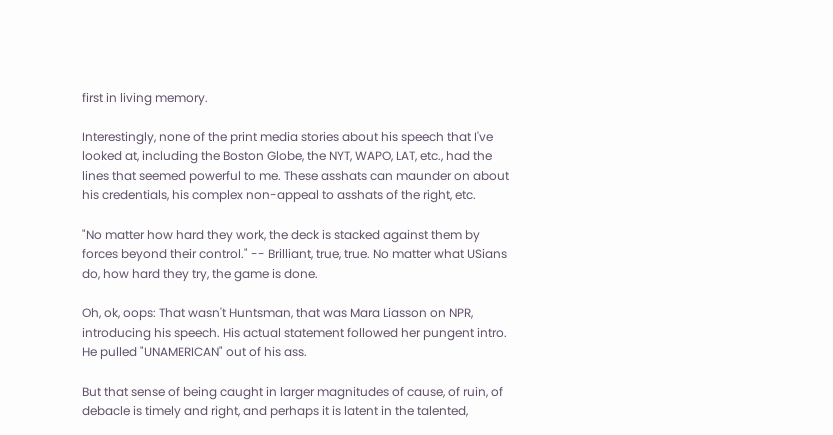first in living memory.

Interestingly, none of the print media stories about his speech that I've looked at, including the Boston Globe, the NYT, WAPO, LAT, etc., had the lines that seemed powerful to me. These asshats can maunder on about his credentials, his complex non-appeal to asshats of the right, etc.

"No matter how hard they work, the deck is stacked against them by forces beyond their control." -- Brilliant, true, true. No matter what USians do, how hard they try, the game is done.

Oh, ok, oops: That wasn't Huntsman, that was Mara Liasson on NPR, introducing his speech. His actual statement followed her pungent intro. He pulled "UNAMERICAN" out of his ass.

But that sense of being caught in larger magnitudes of cause, of ruin, of debacle is timely and right, and perhaps it is latent in the talented,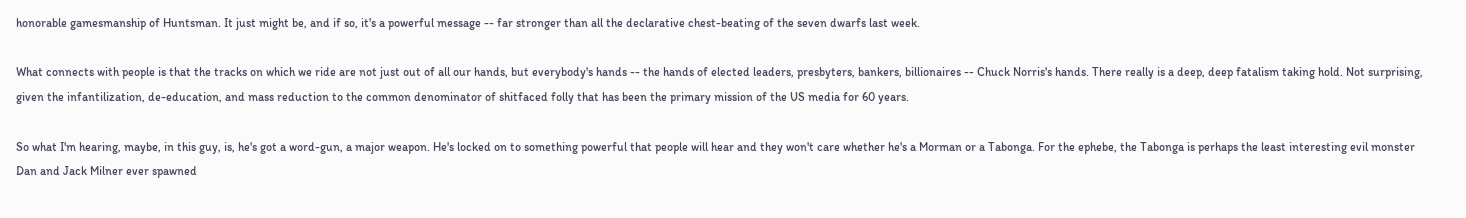honorable gamesmanship of Huntsman. It just might be, and if so, it's a powerful message -- far stronger than all the declarative chest-beating of the seven dwarfs last week.

What connects with people is that the tracks on which we ride are not just out of all our hands, but everybody's hands -- the hands of elected leaders, presbyters, bankers, billionaires -- Chuck Norris's hands. There really is a deep, deep fatalism taking hold. Not surprising, given the infantilization, de-education, and mass reduction to the common denominator of shitfaced folly that has been the primary mission of the US media for 60 years.

So what I'm hearing, maybe, in this guy, is, he's got a word-gun, a major weapon. He's locked on to something powerful that people will hear and they won't care whether he's a Morman or a Tabonga. For the ephebe, the Tabonga is perhaps the least interesting evil monster Dan and Jack Milner ever spawned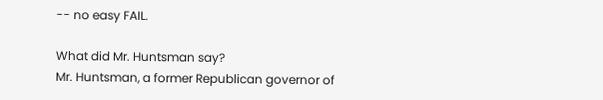-- no easy FAIL.

What did Mr. Huntsman say?
Mr. Huntsman, a former Republican governor of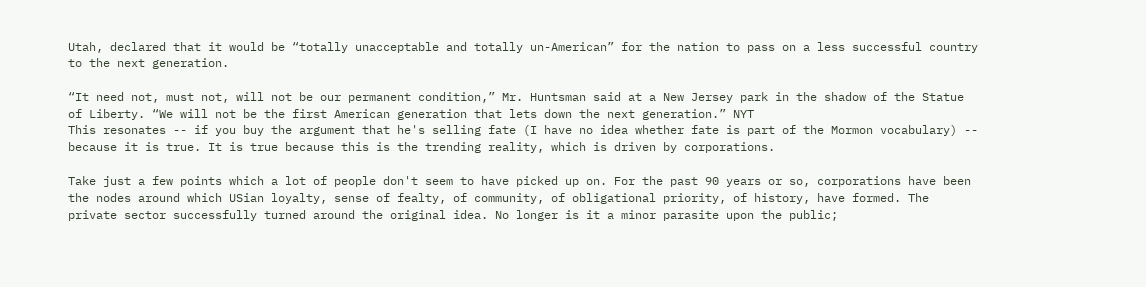Utah, declared that it would be “totally unacceptable and totally un-American” for the nation to pass on a less successful country to the next generation.

“It need not, must not, will not be our permanent condition,” Mr. Huntsman said at a New Jersey park in the shadow of the Statue of Liberty. “We will not be the first American generation that lets down the next generation.” NYT
This resonates -- if you buy the argument that he's selling fate (I have no idea whether fate is part of the Mormon vocabulary) -- because it is true. It is true because this is the trending reality, which is driven by corporations.

Take just a few points which a lot of people don't seem to have picked up on. For the past 90 years or so, corporations have been the nodes around which USian loyalty, sense of fealty, of community, of obligational priority, of history, have formed. The private sector successfully turned around the original idea. No longer is it a minor parasite upon the public;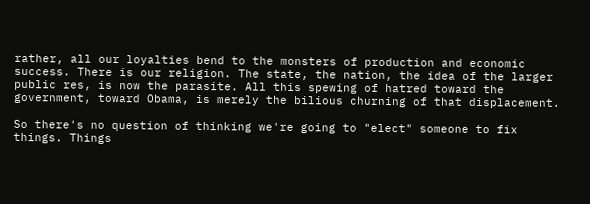rather, all our loyalties bend to the monsters of production and economic success. There is our religion. The state, the nation, the idea of the larger public res, is now the parasite. All this spewing of hatred toward the government, toward Obama, is merely the bilious churning of that displacement.

So there's no question of thinking we're going to "elect" someone to fix things. Things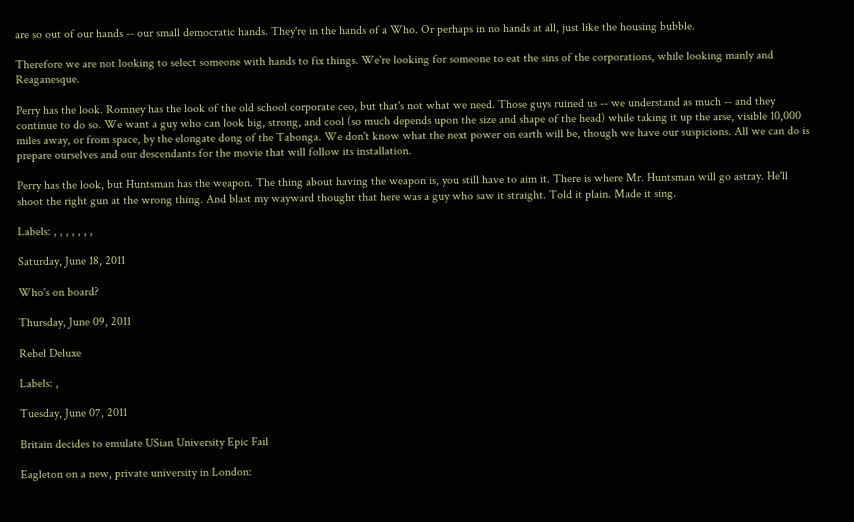are so out of our hands -- our small democratic hands. They're in the hands of a Who. Or perhaps in no hands at all, just like the housing bubble.

Therefore we are not looking to select someone with hands to fix things. We're looking for someone to eat the sins of the corporations, while looking manly and Reaganesque.

Perry has the look. Romney has the look of the old school corporate ceo, but that's not what we need. Those guys ruined us -- we understand as much -- and they continue to do so. We want a guy who can look big, strong, and cool (so much depends upon the size and shape of the head) while taking it up the arse, visible 10,000 miles away, or from space, by the elongate dong of the Tabonga. We don't know what the next power on earth will be, though we have our suspicions. All we can do is prepare ourselves and our descendants for the movie that will follow its installation.

Perry has the look, but Huntsman has the weapon. The thing about having the weapon is, you still have to aim it. There is where Mr. Huntsman will go astray. He'll shoot the right gun at the wrong thing. And blast my wayward thought that here was a guy who saw it straight. Told it plain. Made it sing.

Labels: , , , , , , ,

Saturday, June 18, 2011

Who's on board?

Thursday, June 09, 2011

Rebel Deluxe

Labels: ,

Tuesday, June 07, 2011

Britain decides to emulate USian University Epic Fail

Eagleton on a new, private university in London: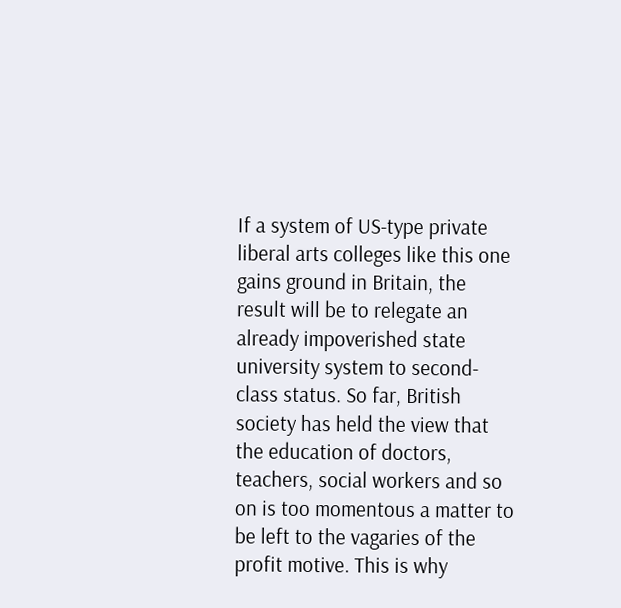If a system of US-type private liberal arts colleges like this one gains ground in Britain, the result will be to relegate an already impoverished state university system to second-class status. So far, British society has held the view that the education of doctors, teachers, social workers and so on is too momentous a matter to be left to the vagaries of the profit motive. This is why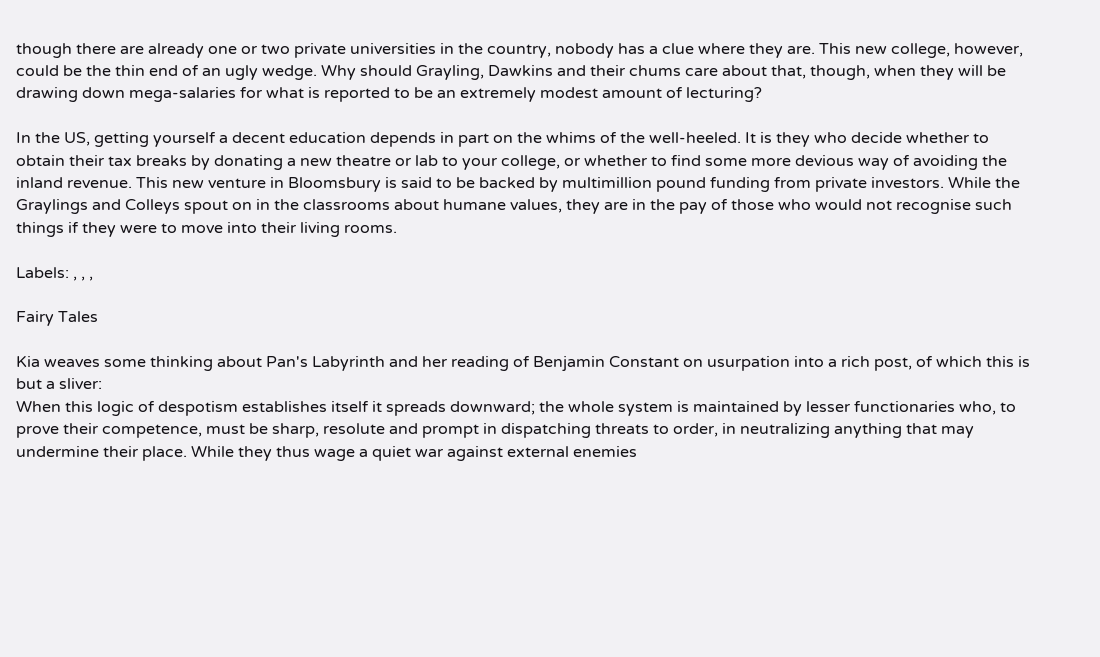though there are already one or two private universities in the country, nobody has a clue where they are. This new college, however, could be the thin end of an ugly wedge. Why should Grayling, Dawkins and their chums care about that, though, when they will be drawing down mega-salaries for what is reported to be an extremely modest amount of lecturing?

In the US, getting yourself a decent education depends in part on the whims of the well-heeled. It is they who decide whether to obtain their tax breaks by donating a new theatre or lab to your college, or whether to find some more devious way of avoiding the inland revenue. This new venture in Bloomsbury is said to be backed by multimillion pound funding from private investors. While the Graylings and Colleys spout on in the classrooms about humane values, they are in the pay of those who would not recognise such things if they were to move into their living rooms.

Labels: , , ,

Fairy Tales

Kia weaves some thinking about Pan's Labyrinth and her reading of Benjamin Constant on usurpation into a rich post, of which this is but a sliver:
When this logic of despotism establishes itself it spreads downward; the whole system is maintained by lesser functionaries who, to prove their competence, must be sharp, resolute and prompt in dispatching threats to order, in neutralizing anything that may undermine their place. While they thus wage a quiet war against external enemies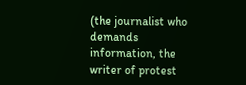(the journalist who demands information, the writer of protest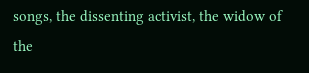songs, the dissenting activist, the widow of the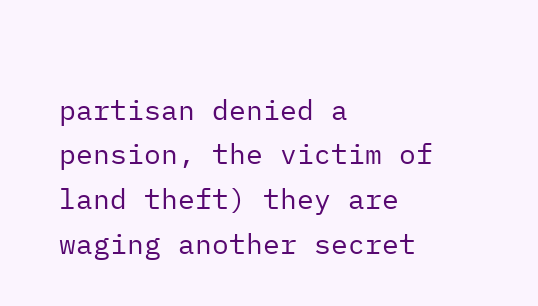partisan denied a pension, the victim of land theft) they are waging another secret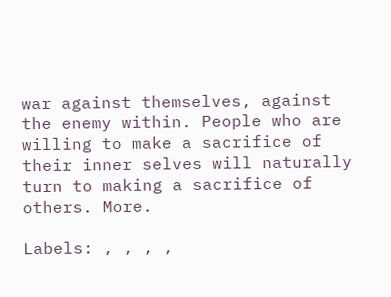war against themselves, against the enemy within. People who are willing to make a sacrifice of their inner selves will naturally turn to making a sacrifice of others. More.

Labels: , , , ,